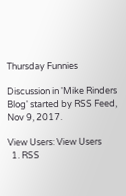Thursday Funnies

Discussion in 'Mike Rinders Blog' started by RSS Feed, Nov 9, 2017.

View Users: View Users
  1. RSS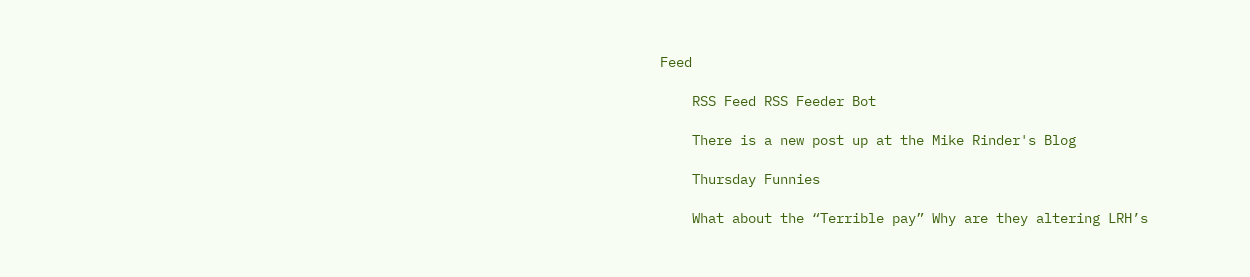Feed

    RSS Feed RSS Feeder Bot

    There is a new post up at the Mike Rinder's Blog

    Thursday Funnies

    What about the “Terrible pay” Why are they altering LRH’s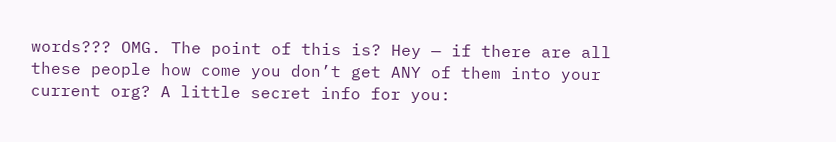words??? OMG. The point of this is? Hey — if there are all these people how come you don’t get ANY of them into your current org? A little secret info for you: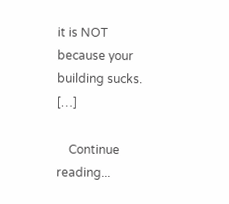it is NOT because your building sucks. […]

    Continue reading...